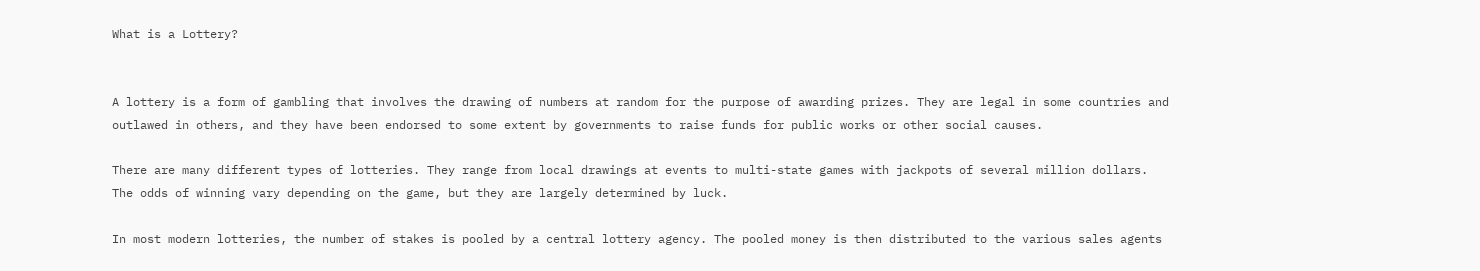What is a Lottery?


A lottery is a form of gambling that involves the drawing of numbers at random for the purpose of awarding prizes. They are legal in some countries and outlawed in others, and they have been endorsed to some extent by governments to raise funds for public works or other social causes.

There are many different types of lotteries. They range from local drawings at events to multi-state games with jackpots of several million dollars. The odds of winning vary depending on the game, but they are largely determined by luck.

In most modern lotteries, the number of stakes is pooled by a central lottery agency. The pooled money is then distributed to the various sales agents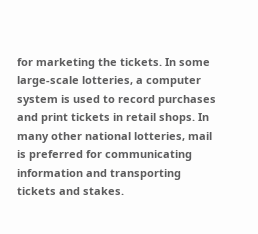for marketing the tickets. In some large-scale lotteries, a computer system is used to record purchases and print tickets in retail shops. In many other national lotteries, mail is preferred for communicating information and transporting tickets and stakes.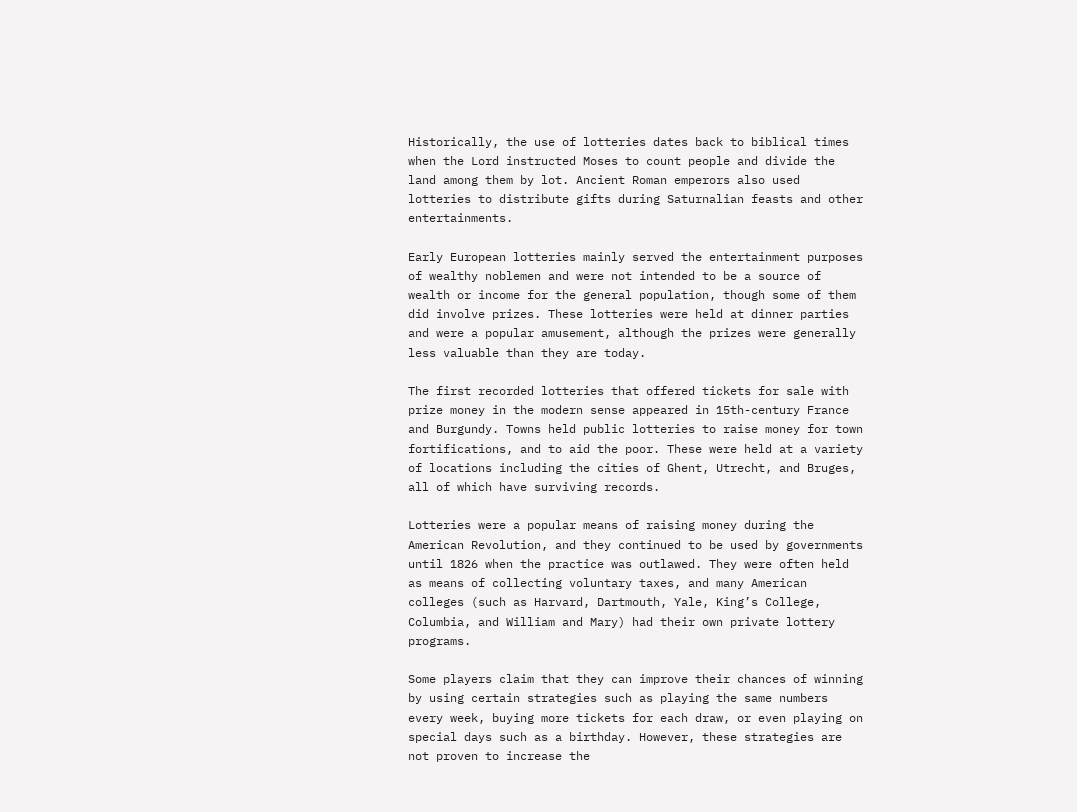Historically, the use of lotteries dates back to biblical times when the Lord instructed Moses to count people and divide the land among them by lot. Ancient Roman emperors also used lotteries to distribute gifts during Saturnalian feasts and other entertainments.

Early European lotteries mainly served the entertainment purposes of wealthy noblemen and were not intended to be a source of wealth or income for the general population, though some of them did involve prizes. These lotteries were held at dinner parties and were a popular amusement, although the prizes were generally less valuable than they are today.

The first recorded lotteries that offered tickets for sale with prize money in the modern sense appeared in 15th-century France and Burgundy. Towns held public lotteries to raise money for town fortifications, and to aid the poor. These were held at a variety of locations including the cities of Ghent, Utrecht, and Bruges, all of which have surviving records.

Lotteries were a popular means of raising money during the American Revolution, and they continued to be used by governments until 1826 when the practice was outlawed. They were often held as means of collecting voluntary taxes, and many American colleges (such as Harvard, Dartmouth, Yale, King’s College, Columbia, and William and Mary) had their own private lottery programs.

Some players claim that they can improve their chances of winning by using certain strategies such as playing the same numbers every week, buying more tickets for each draw, or even playing on special days such as a birthday. However, these strategies are not proven to increase the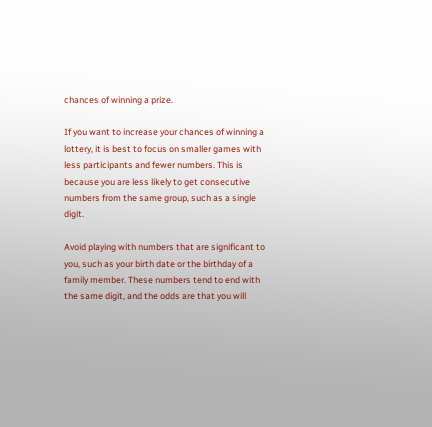chances of winning a prize.

If you want to increase your chances of winning a lottery, it is best to focus on smaller games with less participants and fewer numbers. This is because you are less likely to get consecutive numbers from the same group, such as a single digit.

Avoid playing with numbers that are significant to you, such as your birth date or the birthday of a family member. These numbers tend to end with the same digit, and the odds are that you will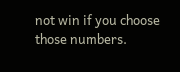not win if you choose those numbers.